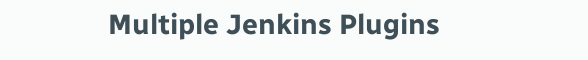Multiple Jenkins Plugins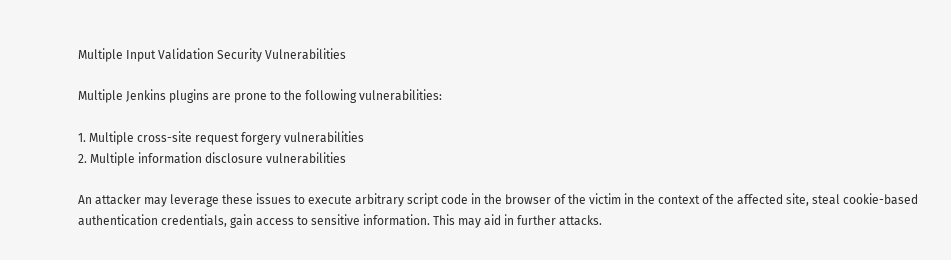Multiple Input Validation Security Vulnerabilities

Multiple Jenkins plugins are prone to the following vulnerabilities:

1. Multiple cross-site request forgery vulnerabilities
2. Multiple information disclosure vulnerabilities

An attacker may leverage these issues to execute arbitrary script code in the browser of the victim in the context of the affected site, steal cookie-based authentication credentials, gain access to sensitive information. This may aid in further attacks.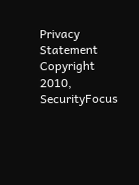Privacy Statement
Copyright 2010, SecurityFocus